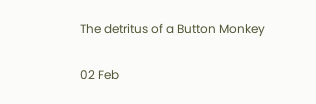The detritus of a Button Monkey

02 Feb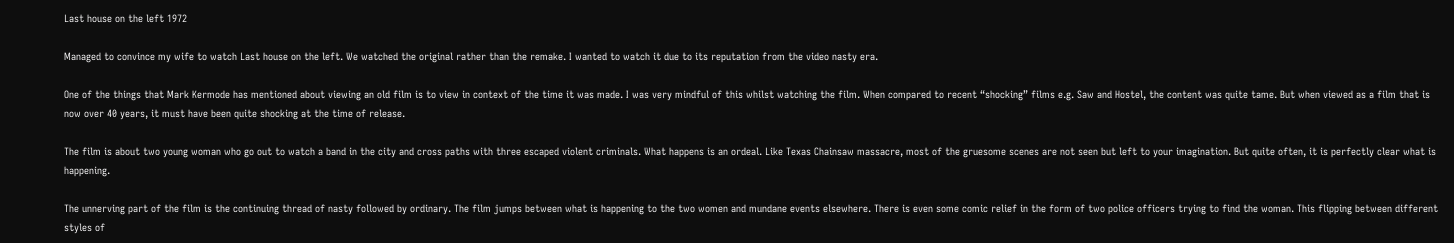Last house on the left 1972

Managed to convince my wife to watch Last house on the left. We watched the original rather than the remake. I wanted to watch it due to its reputation from the video nasty era.

One of the things that Mark Kermode has mentioned about viewing an old film is to view in context of the time it was made. I was very mindful of this whilst watching the film. When compared to recent “shocking” films e.g. Saw and Hostel, the content was quite tame. But when viewed as a film that is now over 40 years, it must have been quite shocking at the time of release.

The film is about two young woman who go out to watch a band in the city and cross paths with three escaped violent criminals. What happens is an ordeal. Like Texas Chainsaw massacre, most of the gruesome scenes are not seen but left to your imagination. But quite often, it is perfectly clear what is happening.

The unnerving part of the film is the continuing thread of nasty followed by ordinary. The film jumps between what is happening to the two women and mundane events elsewhere. There is even some comic relief in the form of two police officers trying to find the woman. This flipping between different styles of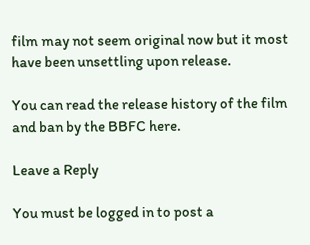film may not seem original now but it most have been unsettling upon release.

You can read the release history of the film and ban by the BBFC here.

Leave a Reply

You must be logged in to post a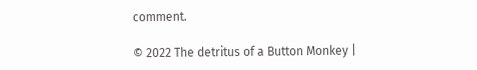comment.

© 2022 The detritus of a Button Monkey |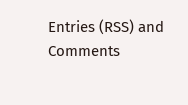Entries (RSS) and Comments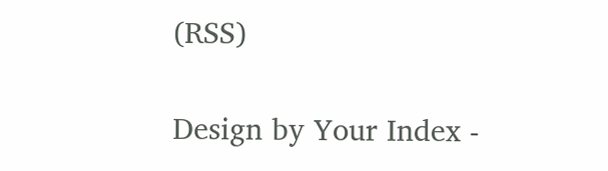(RSS)

Design by Your Index -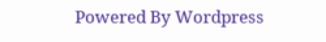Powered By Wordpress